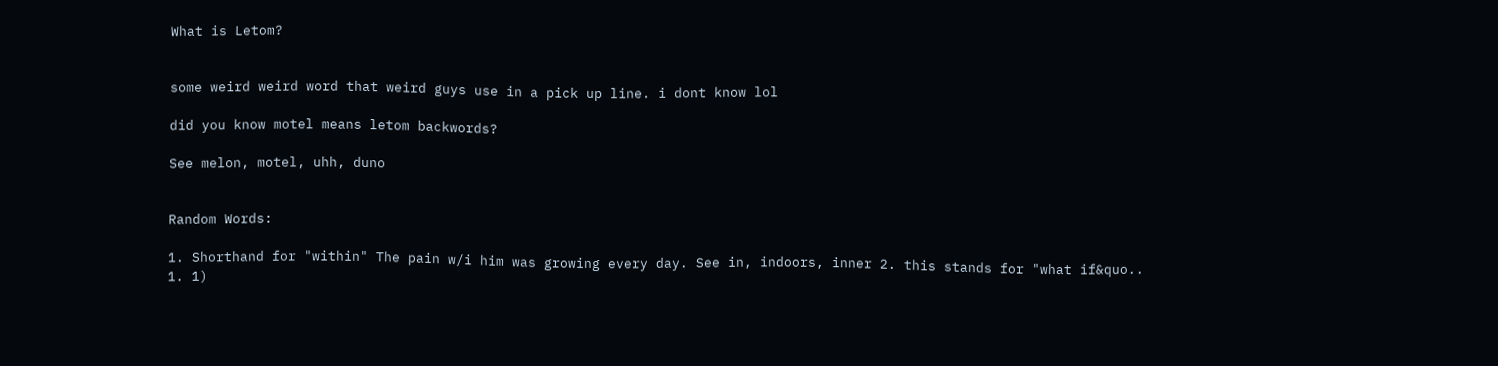What is Letom?


some weird weird word that weird guys use in a pick up line. i dont know lol

did you know motel means letom backwords?

See melon, motel, uhh, duno


Random Words:

1. Shorthand for "within" The pain w/i him was growing every day. See in, indoors, inner 2. this stands for "what if&quo..
1. 1)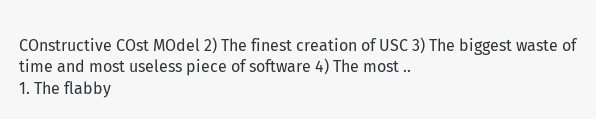COnstructive COst MOdel 2) The finest creation of USC 3) The biggest waste of time and most useless piece of software 4) The most ..
1. The flabby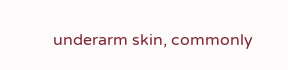underarm skin, commonly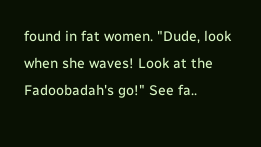found in fat women. "Dude, look when she waves! Look at the Fadoobadah's go!" See fa..